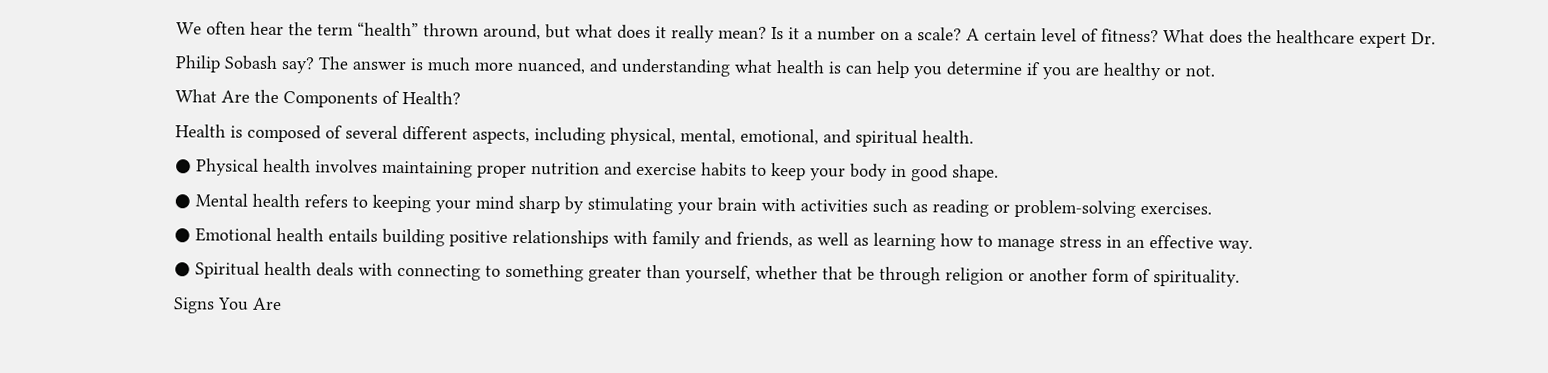We often hear the term “health” thrown around, but what does it really mean? Is it a number on a scale? A certain level of fitness? What does the healthcare expert Dr. Philip Sobash say? The answer is much more nuanced, and understanding what health is can help you determine if you are healthy or not.
What Are the Components of Health?
Health is composed of several different aspects, including physical, mental, emotional, and spiritual health.
● Physical health involves maintaining proper nutrition and exercise habits to keep your body in good shape.
● Mental health refers to keeping your mind sharp by stimulating your brain with activities such as reading or problem-solving exercises.
● Emotional health entails building positive relationships with family and friends, as well as learning how to manage stress in an effective way.
● Spiritual health deals with connecting to something greater than yourself, whether that be through religion or another form of spirituality.
Signs You Are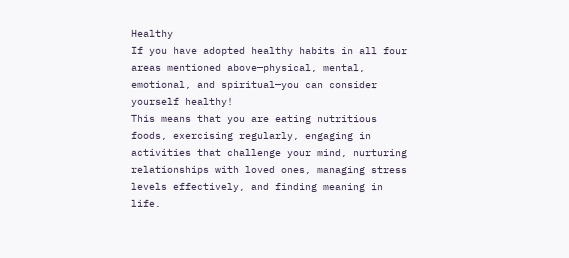Healthy
If you have adopted healthy habits in all four areas mentioned above—physical, mental, emotional, and spiritual—you can consider yourself healthy!
This means that you are eating nutritious foods, exercising regularly, engaging in activities that challenge your mind, nurturing relationships with loved ones, managing stress levels effectively, and finding meaning in life.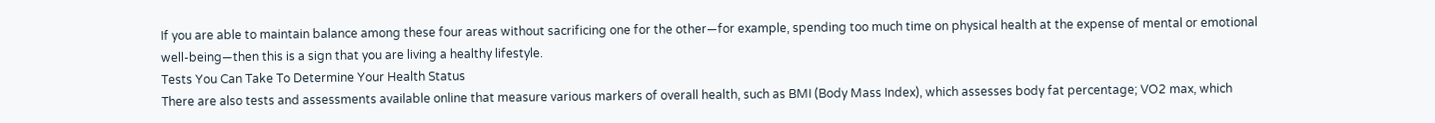If you are able to maintain balance among these four areas without sacrificing one for the other—for example, spending too much time on physical health at the expense of mental or emotional well-being—then this is a sign that you are living a healthy lifestyle.
Tests You Can Take To Determine Your Health Status
There are also tests and assessments available online that measure various markers of overall health, such as BMI (Body Mass Index), which assesses body fat percentage; VO2 max, which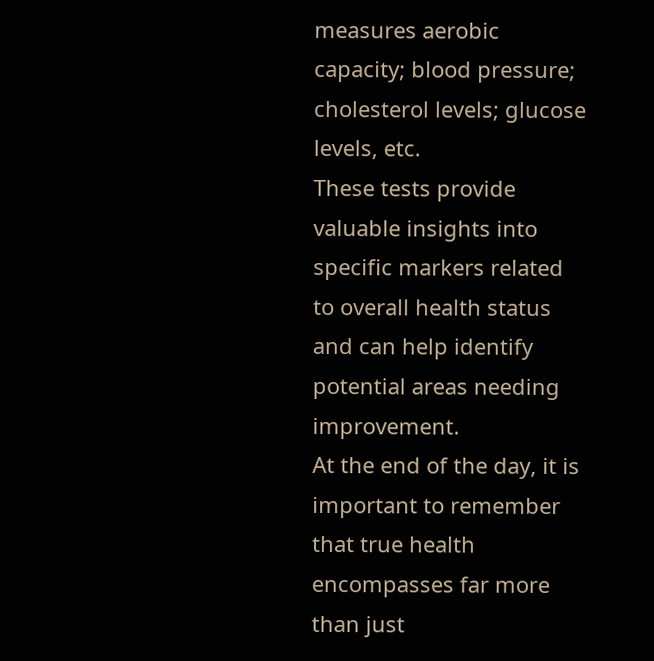measures aerobic capacity; blood pressure; cholesterol levels; glucose levels, etc.
These tests provide valuable insights into specific markers related to overall health status and can help identify potential areas needing improvement.
At the end of the day, it is important to remember that true health encompasses far more than just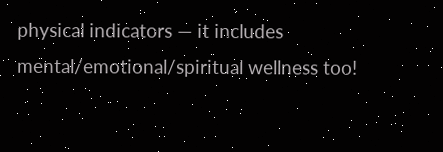physical indicators — it includes mental/emotional/spiritual wellness too!